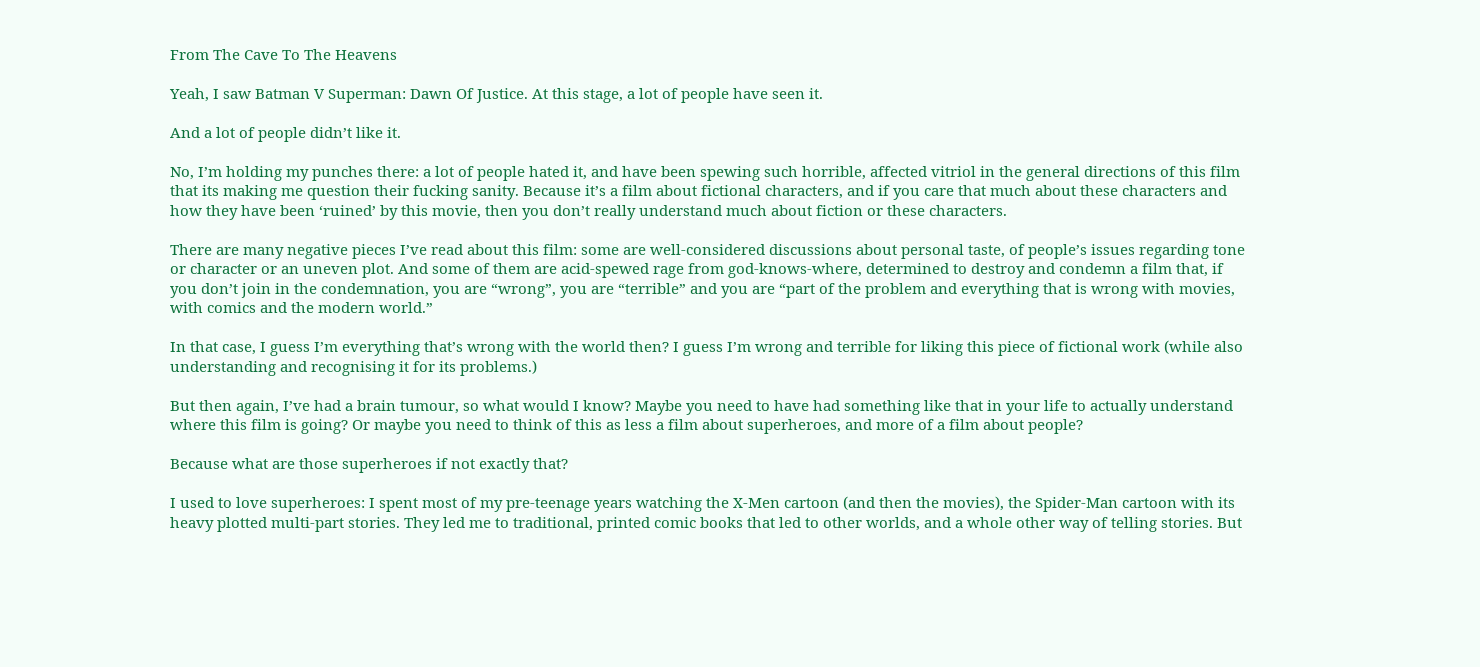From The Cave To The Heavens

Yeah, I saw Batman V Superman: Dawn Of Justice. At this stage, a lot of people have seen it.

And a lot of people didn’t like it.

No, I’m holding my punches there: a lot of people hated it, and have been spewing such horrible, affected vitriol in the general directions of this film that its making me question their fucking sanity. Because it’s a film about fictional characters, and if you care that much about these characters and how they have been ‘ruined’ by this movie, then you don’t really understand much about fiction or these characters.

There are many negative pieces I’ve read about this film: some are well-considered discussions about personal taste, of people’s issues regarding tone or character or an uneven plot. And some of them are acid-spewed rage from god-knows-where, determined to destroy and condemn a film that, if you don’t join in the condemnation, you are “wrong”, you are “terrible” and you are “part of the problem and everything that is wrong with movies, with comics and the modern world.”

In that case, I guess I’m everything that’s wrong with the world then? I guess I’m wrong and terrible for liking this piece of fictional work (while also understanding and recognising it for its problems.)

But then again, I’ve had a brain tumour, so what would I know? Maybe you need to have had something like that in your life to actually understand where this film is going? Or maybe you need to think of this as less a film about superheroes, and more of a film about people?

Because what are those superheroes if not exactly that?

I used to love superheroes: I spent most of my pre-teenage years watching the X-Men cartoon (and then the movies), the Spider-Man cartoon with its heavy plotted multi-part stories. They led me to traditional, printed comic books that led to other worlds, and a whole other way of telling stories. But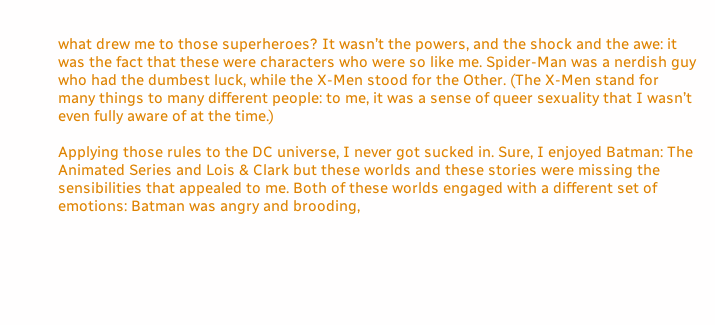what drew me to those superheroes? It wasn’t the powers, and the shock and the awe: it was the fact that these were characters who were so like me. Spider-Man was a nerdish guy who had the dumbest luck, while the X-Men stood for the Other. (The X-Men stand for many things to many different people: to me, it was a sense of queer sexuality that I wasn’t even fully aware of at the time.)

Applying those rules to the DC universe, I never got sucked in. Sure, I enjoyed Batman: The Animated Series and Lois & Clark but these worlds and these stories were missing the sensibilities that appealed to me. Both of these worlds engaged with a different set of emotions: Batman was angry and brooding,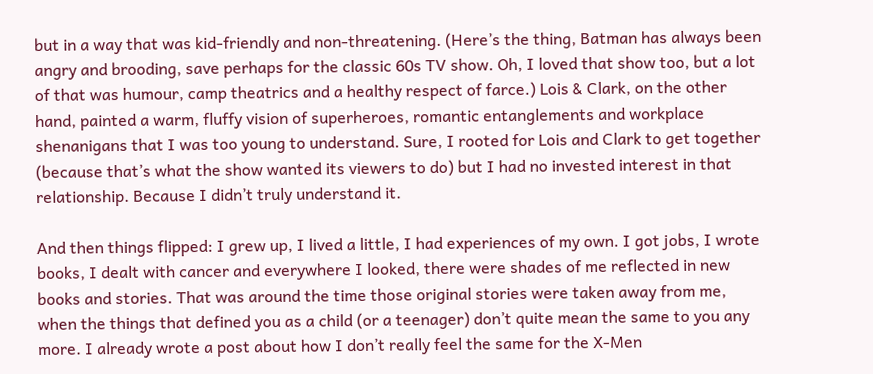but in a way that was kid-friendly and non-threatening. (Here’s the thing, Batman has always been angry and brooding, save perhaps for the classic 60s TV show. Oh, I loved that show too, but a lot of that was humour, camp theatrics and a healthy respect of farce.) Lois & Clark, on the other hand, painted a warm, fluffy vision of superheroes, romantic entanglements and workplace shenanigans that I was too young to understand. Sure, I rooted for Lois and Clark to get together (because that’s what the show wanted its viewers to do) but I had no invested interest in that relationship. Because I didn’t truly understand it.

And then things flipped: I grew up, I lived a little, I had experiences of my own. I got jobs, I wrote books, I dealt with cancer and everywhere I looked, there were shades of me reflected in new books and stories. That was around the time those original stories were taken away from me, when the things that defined you as a child (or a teenager) don’t quite mean the same to you any more. I already wrote a post about how I don’t really feel the same for the X-Men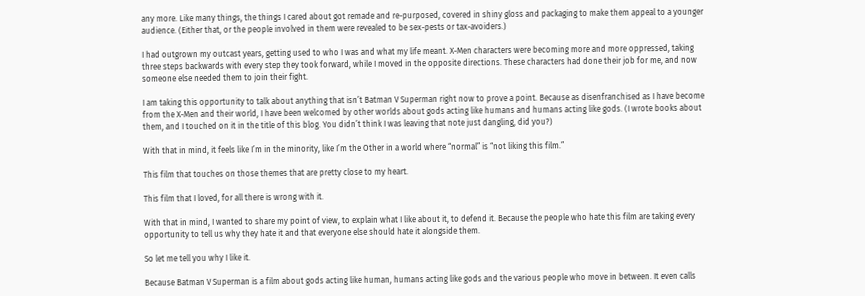any more. Like many things, the things I cared about got remade and re-purposed, covered in shiny gloss and packaging to make them appeal to a younger audience. (Either that, or the people involved in them were revealed to be sex-pests or tax-avoiders.)

I had outgrown my outcast years, getting used to who I was and what my life meant. X-Men characters were becoming more and more oppressed, taking three steps backwards with every step they took forward, while I moved in the opposite directions. These characters had done their job for me, and now someone else needed them to join their fight.

I am taking this opportunity to talk about anything that isn’t Batman V Superman right now to prove a point. Because as disenfranchised as I have become from the X-Men and their world, I have been welcomed by other worlds about gods acting like humans and humans acting like gods. (I wrote books about them, and I touched on it in the title of this blog. You didn’t think I was leaving that note just dangling, did you?)

With that in mind, it feels like I’m in the minority, like I’m the Other in a world where “normal” is “not liking this film.”

This film that touches on those themes that are pretty close to my heart.

This film that I loved, for all there is wrong with it.

With that in mind, I wanted to share my point of view, to explain what I like about it, to defend it. Because the people who hate this film are taking every opportunity to tell us why they hate it and that everyone else should hate it alongside them.

So let me tell you why I like it.

Because Batman V Superman is a film about gods acting like human, humans acting like gods and the various people who move in between. It even calls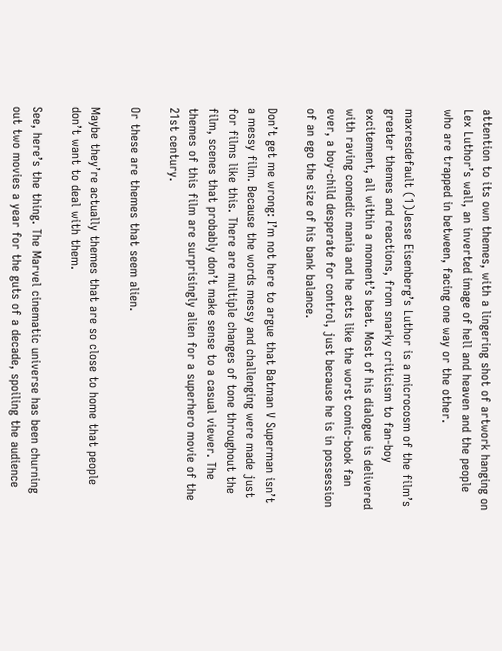attention to its own themes, with a lingering shot of artwork hanging on Lex Luthor’s wall, an inverted image of hell and heaven and the people who are trapped in between, facing one way or the other.

maxresdefault (1)Jesse Eisenberg’s Luthor is a microcosm of the film’s greater themes and reactions, from snarky criticism to fan-boy excitement, all within a moment’s beat. Most of his dialogue is delivered with raving comedic mania and he acts like the worst comic-book fan ever, a boy-child desperate for control, just because he is in possession of an ego the size of his bank balance.

Don’t get me wrong: I’m not here to argue that Batman V Superman isn’t a messy film. Because the words messy and challenging were made just for films like this. There are multiple changes of tone throughout the film, scenes that probably don’t make sense to a casual viewer. The themes of this film are surprisingly alien for a superhero movie of the 21st century.

Or these are themes that seem alien.

Maybe they’re actually themes that are so close to home that people don’t want to deal with them.

See, here’s the thing. The Marvel cinematic universe has been churning out two movies a year for the guts of a decade, spoiling the audience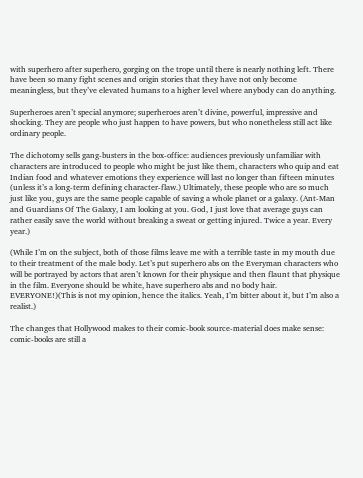with superhero after superhero, gorging on the trope until there is nearly nothing left. There have been so many fight scenes and origin stories that they have not only become meaningless, but they’ve elevated humans to a higher level where anybody can do anything.

Superheroes aren’t special anymore; superheroes aren’t divine, powerful, impressive and shocking. They are people who just happen to have powers, but who nonetheless still act like ordinary people.

The dichotomy sells gang-busters in the box-office: audiences previously unfamiliar with characters are introduced to people who might be just like them, characters who quip and eat Indian food and whatever emotions they experience will last no longer than fifteen minutes (unless it’s a long-term defining character-flaw.) Ultimately, these people who are so much just like you, guys are the same people capable of saving a whole planet or a galaxy. (Ant-Man and Guardians Of The Galaxy, I am looking at you. God, I just love that average guys can rather easily save the world without breaking a sweat or getting injured. Twice a year. Every year.)

(While I’m on the subject, both of those films leave me with a terrible taste in my mouth due to their treatment of the male body. Let’s put superhero abs on the Everyman characters who will be portrayed by actors that aren’t known for their physique and then flaunt that physique in the film. Everyone should be white, have superhero abs and no body hair. EVERYONE!)(This is not my opinion, hence the italics. Yeah, I’m bitter about it, but I’m also a realist.)

The changes that Hollywood makes to their comic-book source-material does make sense: comic-books are still a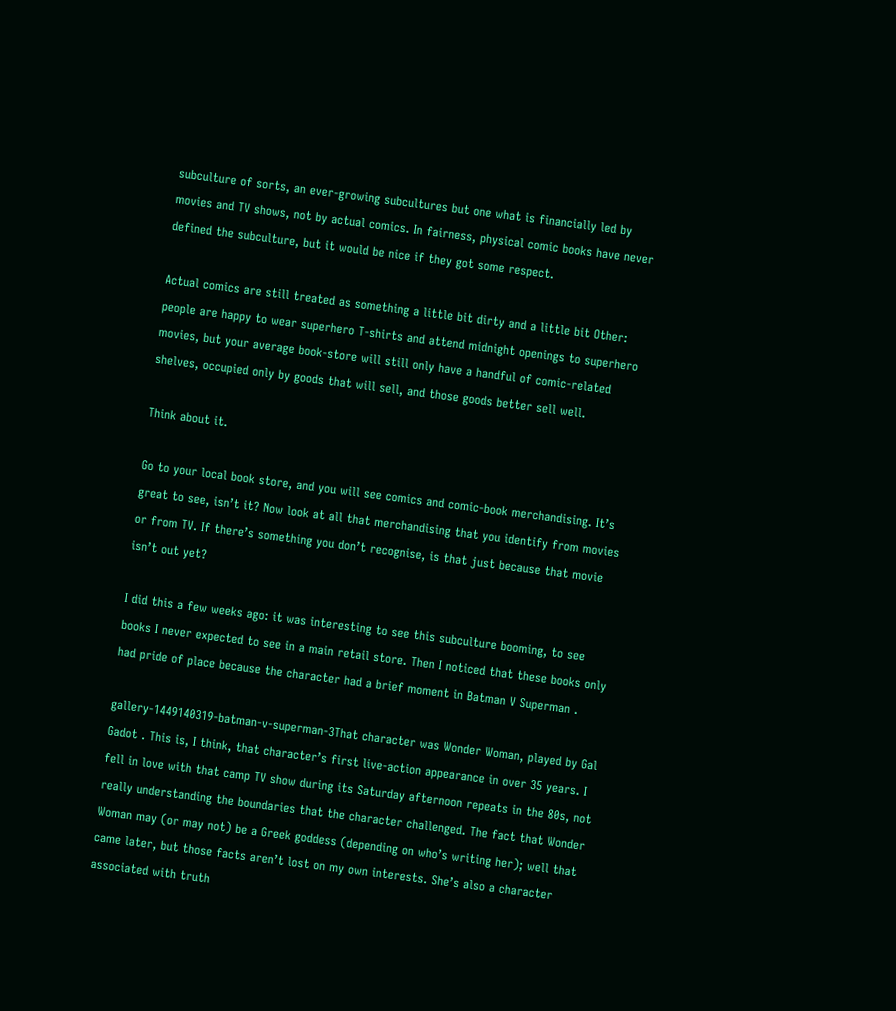subculture of sorts, an ever-growing subcultures but one what is financially led by movies and TV shows, not by actual comics. In fairness, physical comic books have never defined the subculture, but it would be nice if they got some respect.

Actual comics are still treated as something a little bit dirty and a little bit Other: people are happy to wear superhero T-shirts and attend midnight openings to superhero movies, but your average book-store will still only have a handful of comic-related shelves, occupied only by goods that will sell, and those goods better sell well.

Think about it.

Go to your local book store, and you will see comics and comic-book merchandising. It’s great to see, isn’t it? Now look at all that merchandising that you identify from movies or from TV. If there’s something you don’t recognise, is that just because that movie isn’t out yet?

I did this a few weeks ago: it was interesting to see this subculture booming, to see books I never expected to see in a main retail store. Then I noticed that these books only had pride of place because the character had a brief moment in Batman V Superman .

gallery-1449140319-batman-v-superman-3That character was Wonder Woman, played by Gal Gadot . This is, I think, that character’s first live-action appearance in over 35 years. I fell in love with that camp TV show during its Saturday afternoon repeats in the 80s, not really understanding the boundaries that the character challenged. The fact that Wonder Woman may (or may not) be a Greek goddess (depending on who’s writing her); well that came later, but those facts aren’t lost on my own interests. She’s also a character associated with truth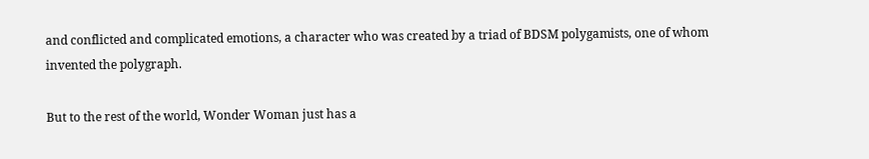and conflicted and complicated emotions, a character who was created by a triad of BDSM polygamists, one of whom invented the polygraph.

But to the rest of the world, Wonder Woman just has a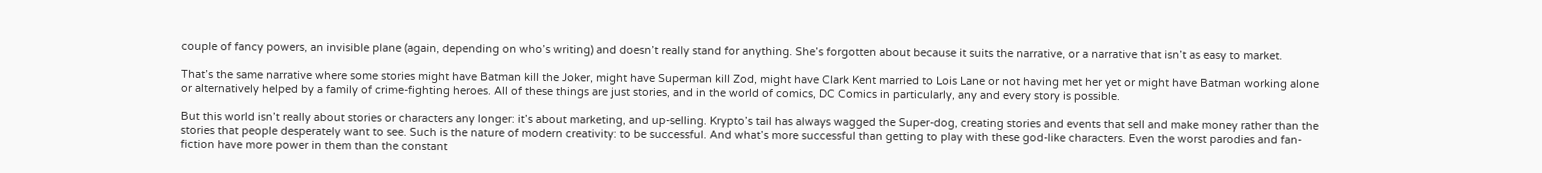couple of fancy powers, an invisible plane (again, depending on who’s writing) and doesn’t really stand for anything. She’s forgotten about because it suits the narrative, or a narrative that isn’t as easy to market.

That’s the same narrative where some stories might have Batman kill the Joker, might have Superman kill Zod, might have Clark Kent married to Lois Lane or not having met her yet or might have Batman working alone or alternatively helped by a family of crime-fighting heroes. All of these things are just stories, and in the world of comics, DC Comics in particularly, any and every story is possible.

But this world isn’t really about stories or characters any longer: it’s about marketing, and up-selling. Krypto’s tail has always wagged the Super-dog, creating stories and events that sell and make money rather than the stories that people desperately want to see. Such is the nature of modern creativity: to be successful. And what’s more successful than getting to play with these god-like characters. Even the worst parodies and fan-fiction have more power in them than the constant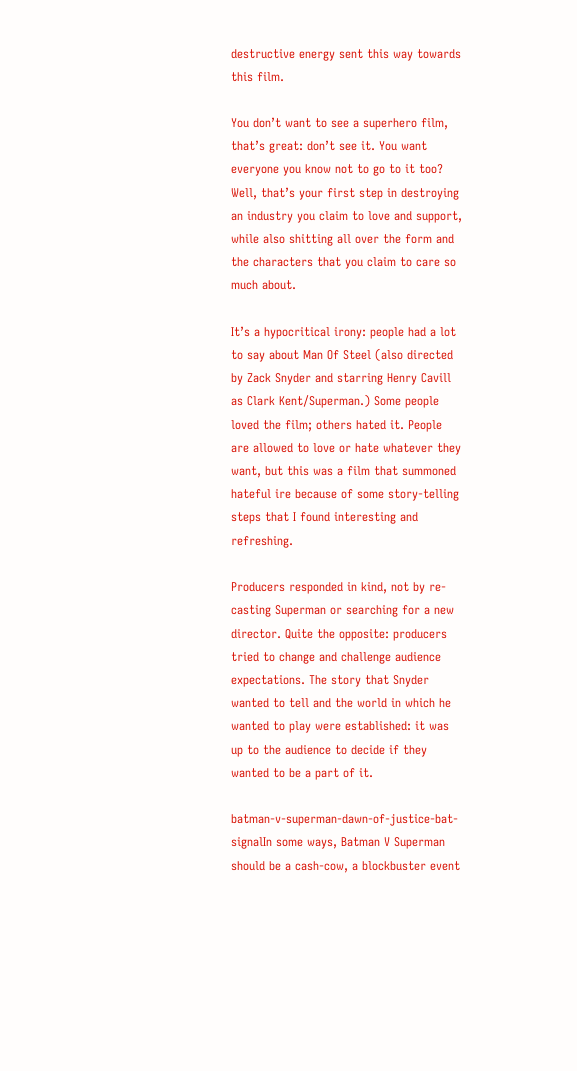destructive energy sent this way towards this film.

You don’t want to see a superhero film, that’s great: don’t see it. You want everyone you know not to go to it too? Well, that’s your first step in destroying an industry you claim to love and support, while also shitting all over the form and the characters that you claim to care so much about.

It’s a hypocritical irony: people had a lot to say about Man Of Steel (also directed by Zack Snyder and starring Henry Cavill as Clark Kent/Superman.) Some people loved the film; others hated it. People are allowed to love or hate whatever they want, but this was a film that summoned hateful ire because of some story-telling steps that I found interesting and refreshing.

Producers responded in kind, not by re-casting Superman or searching for a new director. Quite the opposite: producers tried to change and challenge audience expectations. The story that Snyder wanted to tell and the world in which he wanted to play were established: it was up to the audience to decide if they wanted to be a part of it.

batman-v-superman-dawn-of-justice-bat-signalIn some ways, Batman V Superman should be a cash-cow, a blockbuster event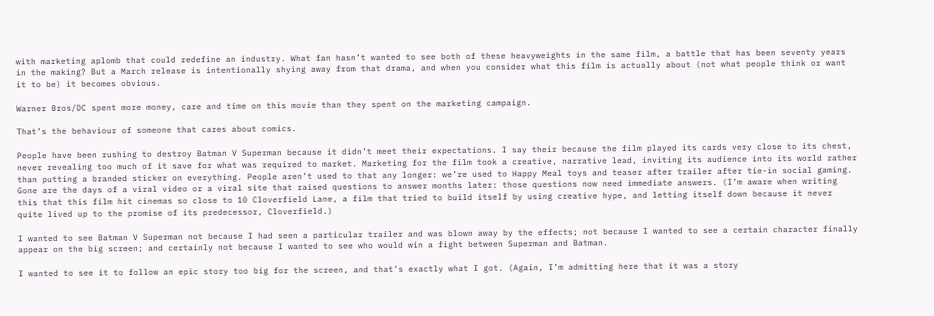with marketing aplomb that could redefine an industry. What fan hasn’t wanted to see both of these heavyweights in the same film, a battle that has been seventy years in the making? But a March release is intentionally shying away from that drama, and when you consider what this film is actually about (not what people think or want it to be) it becomes obvious.

Warner Bros/DC spent more money, care and time on this movie than they spent on the marketing campaign.

That’s the behaviour of someone that cares about comics.

People have been rushing to destroy Batman V Superman because it didn’t meet their expectations. I say their because the film played its cards very close to its chest, never revealing too much of it save for what was required to market. Marketing for the film took a creative, narrative lead, inviting its audience into its world rather than putting a branded sticker on everything. People aren’t used to that any longer: we’re used to Happy Meal toys and teaser after trailer after tie-in social gaming. Gone are the days of a viral video or a viral site that raised questions to answer months later: those questions now need immediate answers. (I’m aware when writing this that this film hit cinemas so close to 10 Cloverfield Lane, a film that tried to build itself by using creative hype, and letting itself down because it never quite lived up to the promise of its predecessor, Cloverfield.)

I wanted to see Batman V Superman not because I had seen a particular trailer and was blown away by the effects; not because I wanted to see a certain character finally appear on the big screen; and certainly not because I wanted to see who would win a fight between Superman and Batman.

I wanted to see it to follow an epic story too big for the screen, and that’s exactly what I got. (Again, I’m admitting here that it was a story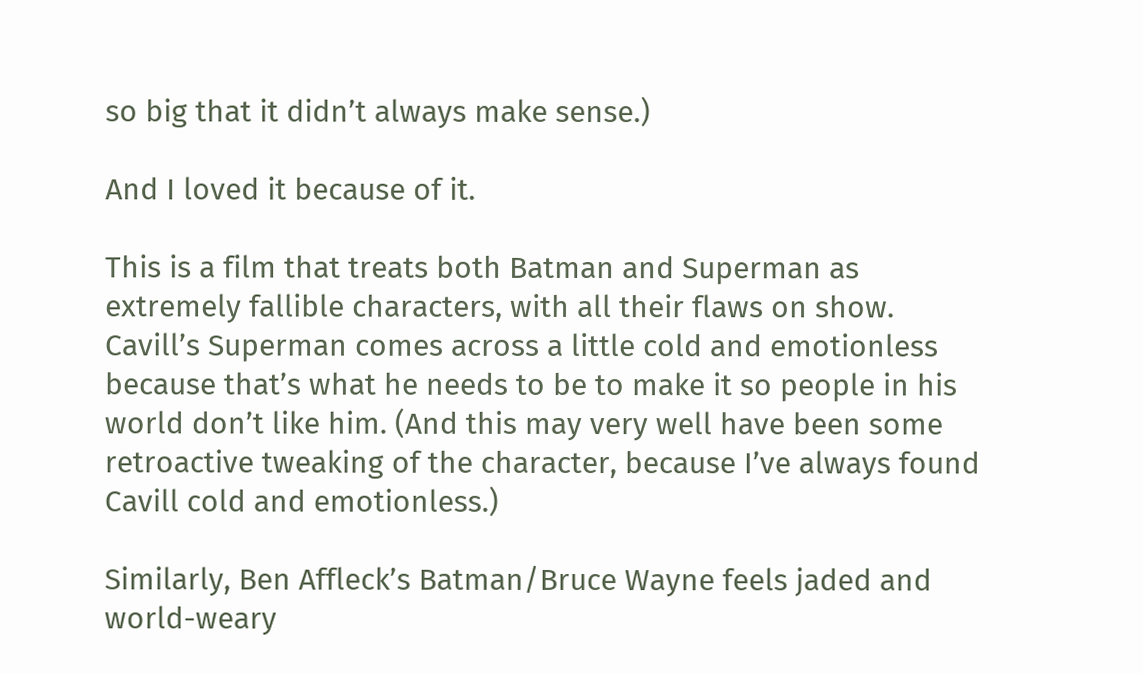so big that it didn’t always make sense.)

And I loved it because of it.

This is a film that treats both Batman and Superman as extremely fallible characters, with all their flaws on show. Cavill’s Superman comes across a little cold and emotionless because that’s what he needs to be to make it so people in his world don’t like him. (And this may very well have been some retroactive tweaking of the character, because I’ve always found Cavill cold and emotionless.)

Similarly, Ben Affleck’s Batman/Bruce Wayne feels jaded and world-weary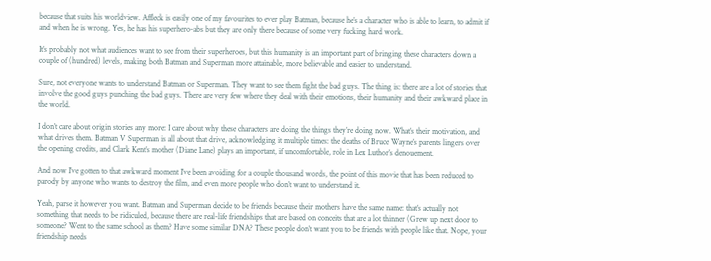because that suits his worldview. Affleck is easily one of my favourites to ever play Batman, because he’s a character who is able to learn, to admit if and when he is wrong. Yes, he has his superhero-abs but they are only there because of some very fucking hard work.

It’s probably not what audiences want to see from their superheroes, but this humanity is an important part of bringing these characters down a couple of (hundred) levels, making both Batman and Superman more attainable, more believable and easier to understand.

Sure, not everyone wants to understand Batman or Superman. They want to see them fight the bad guys. The thing is: there are a lot of stories that involve the good guys punching the bad guys. There are very few where they deal with their emotions, their humanity and their awkward place in the world.

I don’t care about origin stories any more: I care about why these characters are doing the things they’re doing now. What’s their motivation, and what drives them. Batman V Superman is all about that drive, acknowledging it multiple times: the deaths of Bruce Wayne’s parents lingers over the opening credits, and Clark Kent’s mother (Diane Lane) plays an important, if uncomfortable, role in Lex Luthor’s denouement.

And now I’ve gotten to that awkward moment I’ve been avoiding for a couple thousand words, the point of this movie that has been reduced to parody by anyone who wants to destroy the film, and even more people who don’t want to understand it.

Yeah, parse it however you want. Batman and Superman decide to be friends because their mothers have the same name: that’s actually not something that needs to be ridiculed, because there are real-life friendships that are based on conceits that are a lot thinner (Grew up next door to someone? Went to the same school as them? Have some similar DNA? These people don’t want you to be friends with people like that. Nope, your friendship needs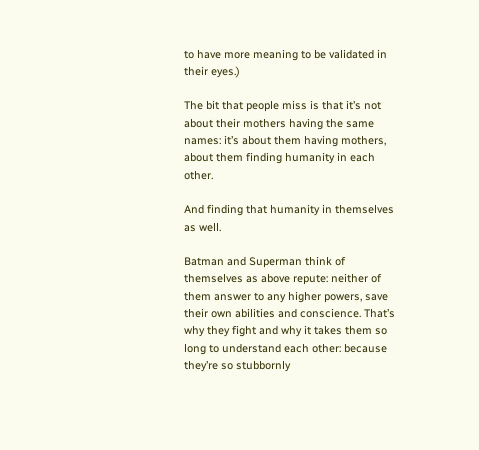to have more meaning to be validated in their eyes.)

The bit that people miss is that it’s not about their mothers having the same names: it’s about them having mothers, about them finding humanity in each other.

And finding that humanity in themselves as well.

Batman and Superman think of themselves as above repute: neither of them answer to any higher powers, save their own abilities and conscience. That’s why they fight and why it takes them so long to understand each other: because they’re so stubbornly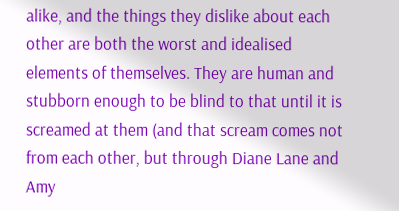alike, and the things they dislike about each other are both the worst and idealised elements of themselves. They are human and stubborn enough to be blind to that until it is screamed at them (and that scream comes not from each other, but through Diane Lane and Amy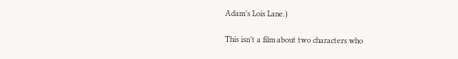Adam’s Lois Lane.)

This isn’t a film about two characters who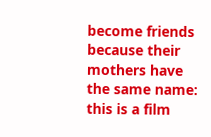become friends because their mothers have the same name: this is a film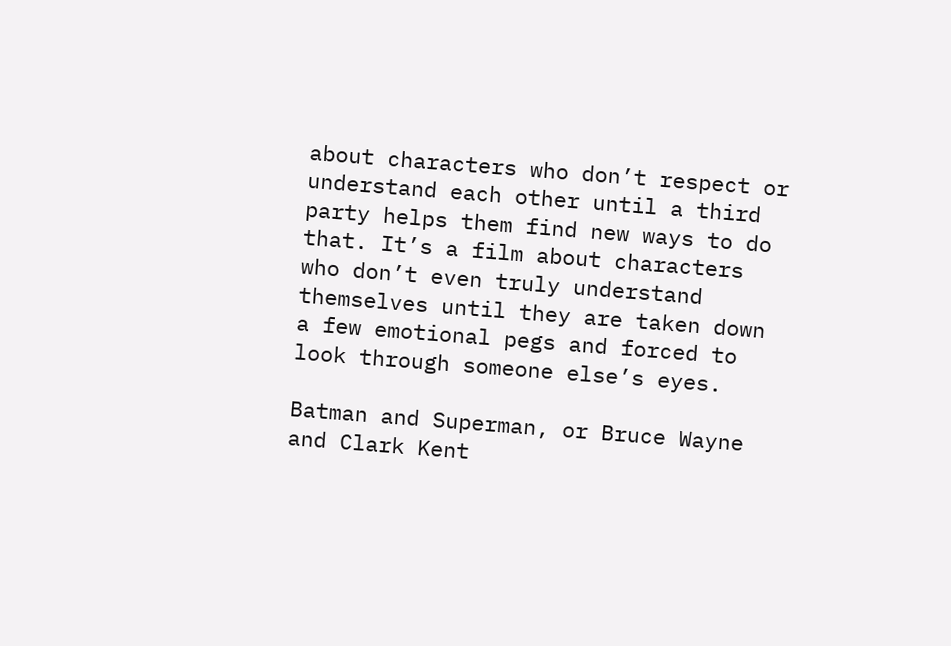about characters who don’t respect or understand each other until a third party helps them find new ways to do that. It’s a film about characters who don’t even truly understand themselves until they are taken down a few emotional pegs and forced to look through someone else’s eyes.

Batman and Superman, or Bruce Wayne and Clark Kent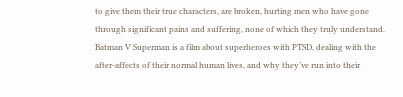to give them their true characters, are broken, hurting men who have gone through significant pains and suffering, none of which they truly understand. Batman V Superman is a film about superheroes with PTSD, dealing with the after-affects of their normal human lives, and why they’ve run into their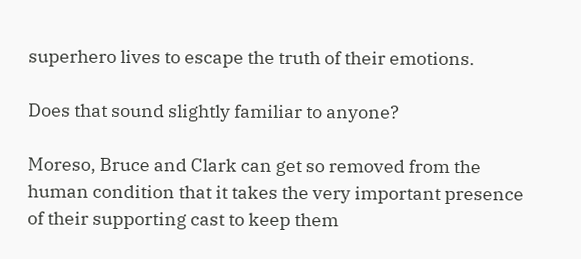superhero lives to escape the truth of their emotions.

Does that sound slightly familiar to anyone?

Moreso, Bruce and Clark can get so removed from the human condition that it takes the very important presence of their supporting cast to keep them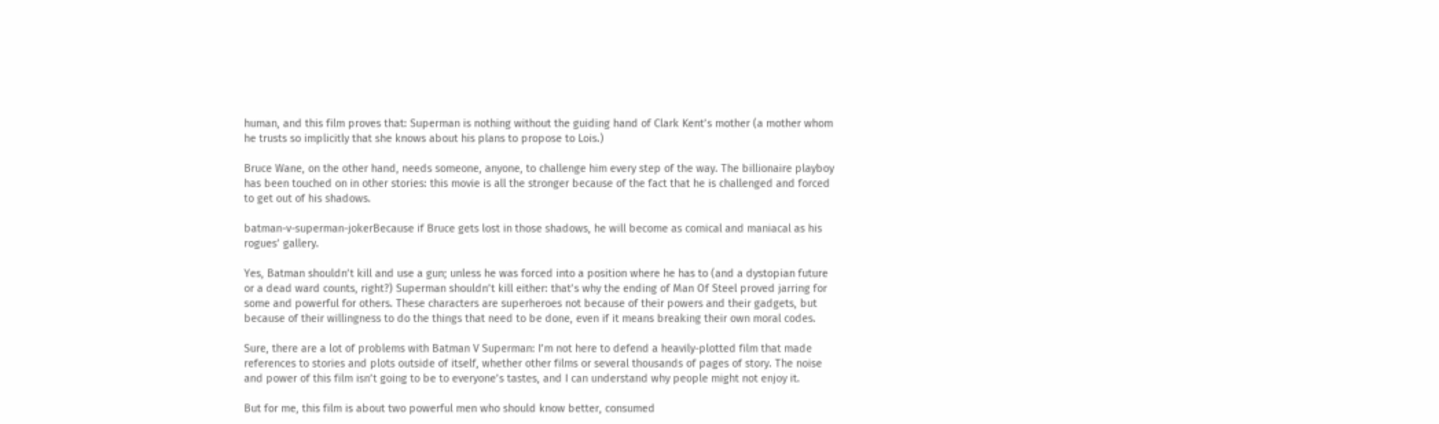human, and this film proves that: Superman is nothing without the guiding hand of Clark Kent’s mother (a mother whom he trusts so implicitly that she knows about his plans to propose to Lois.)

Bruce Wane, on the other hand, needs someone, anyone, to challenge him every step of the way. The billionaire playboy has been touched on in other stories: this movie is all the stronger because of the fact that he is challenged and forced to get out of his shadows.

batman-v-superman-jokerBecause if Bruce gets lost in those shadows, he will become as comical and maniacal as his rogues’ gallery.

Yes, Batman shouldn’t kill and use a gun; unless he was forced into a position where he has to (and a dystopian future or a dead ward counts, right?) Superman shouldn’t kill either: that’s why the ending of Man Of Steel proved jarring for some and powerful for others. These characters are superheroes not because of their powers and their gadgets, but because of their willingness to do the things that need to be done, even if it means breaking their own moral codes.

Sure, there are a lot of problems with Batman V Superman: I’m not here to defend a heavily-plotted film that made references to stories and plots outside of itself, whether other films or several thousands of pages of story. The noise and power of this film isn’t going to be to everyone’s tastes, and I can understand why people might not enjoy it.

But for me, this film is about two powerful men who should know better, consumed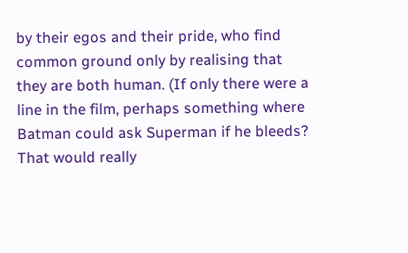by their egos and their pride, who find common ground only by realising that they are both human. (If only there were a line in the film, perhaps something where Batman could ask Superman if he bleeds? That would really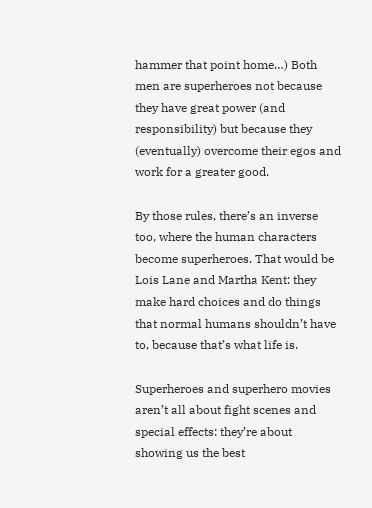hammer that point home…) Both men are superheroes not because they have great power (and responsibility) but because they (eventually) overcome their egos and work for a greater good.

By those rules, there’s an inverse too, where the human characters become superheroes. That would be Lois Lane and Martha Kent: they make hard choices and do things that normal humans shouldn’t have to, because that’s what life is.

Superheroes and superhero movies aren’t all about fight scenes and special effects: they’re about showing us the best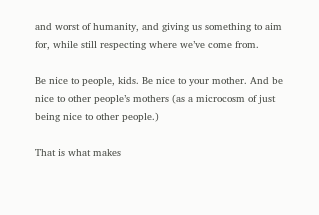and worst of humanity, and giving us something to aim for, while still respecting where we’ve come from.

Be nice to people, kids. Be nice to your mother. And be nice to other people’s mothers (as a microcosm of just being nice to other people.)

That is what makes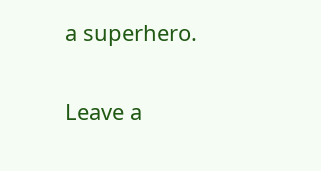a superhero.


Leave a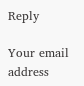Reply

Your email address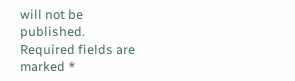will not be published. Required fields are marked *